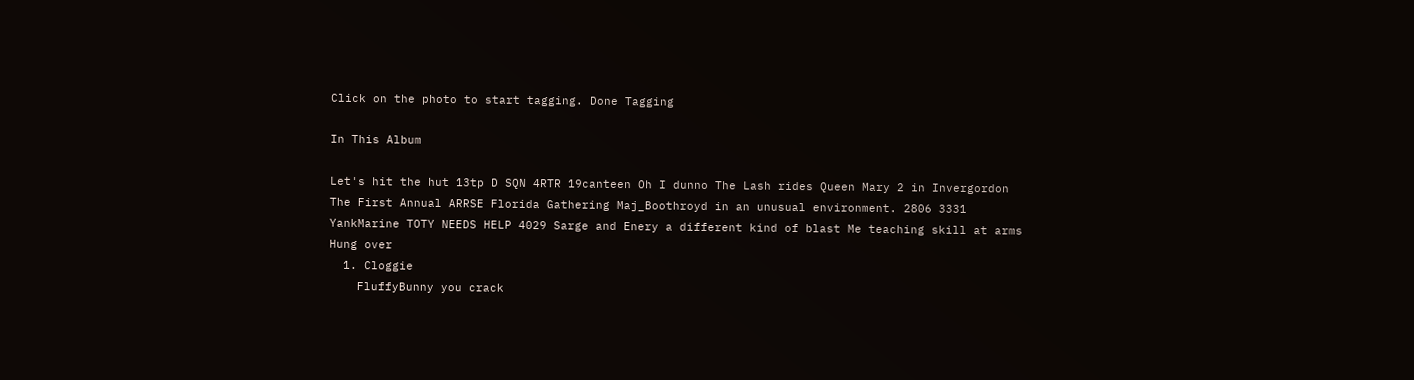Click on the photo to start tagging. Done Tagging

In This Album

Let's hit the hut 13tp D SQN 4RTR 19canteen Oh I dunno The Lash rides Queen Mary 2 in Invergordon The First Annual ARRSE Florida Gathering Maj_Boothroyd in an unusual environment. 2806 3331 YankMarine TOTY NEEDS HELP 4029 Sarge and Enery a different kind of blast Me teaching skill at arms Hung over
  1. Cloggie
    FluffyBunny you crack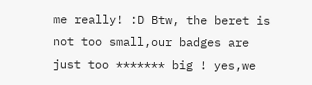me really! :D Btw, the beret is not too small,our badges are just too ******* big ! yes,we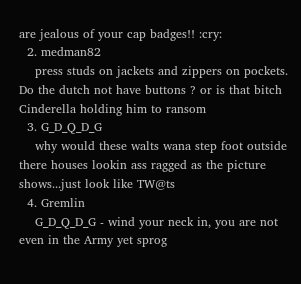are jealous of your cap badges!! :cry:
  2. medman82
    press studs on jackets and zippers on pockets. Do the dutch not have buttons ? or is that bitch Cinderella holding him to ransom
  3. G_D_Q_D_G
    why would these walts wana step foot outside there houses lookin ass ragged as the picture shows...just look like TW@ts
  4. Gremlin
    G_D_Q_D_G - wind your neck in, you are not even in the Army yet sprog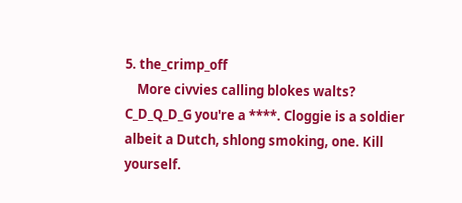5. the_crimp_off
    More civvies calling blokes walts? C_D_Q_D_G you're a ****. Cloggie is a soldier albeit a Dutch, shlong smoking, one. Kill yourself.